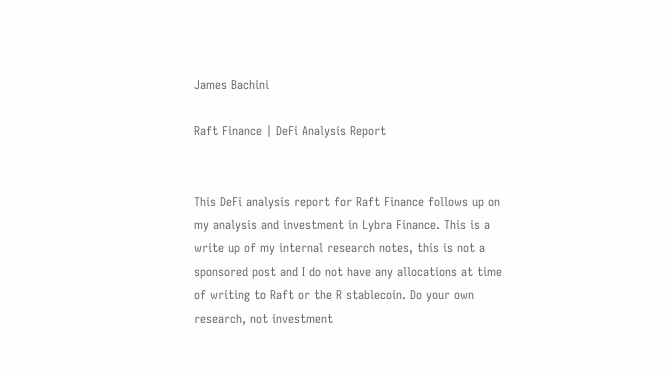James Bachini

Raft Finance | DeFi Analysis Report


This DeFi analysis report for Raft Finance follows up on my analysis and investment in Lybra Finance. This is a write up of my internal research notes, this is not a sponsored post and I do not have any allocations at time of writing to Raft or the R stablecoin. Do your own research, not investment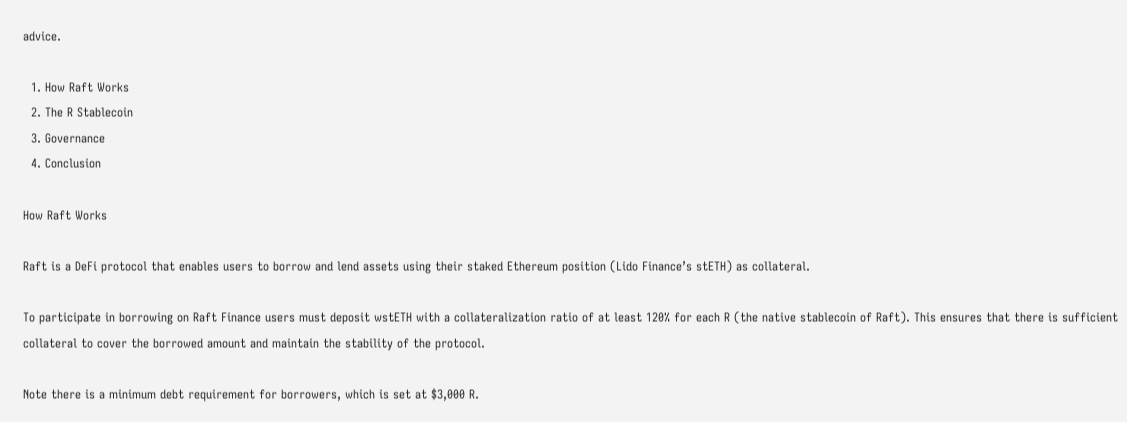advice.

  1. How Raft Works
  2. The R Stablecoin
  3. Governance
  4. Conclusion

How Raft Works

Raft is a DeFi protocol that enables users to borrow and lend assets using their staked Ethereum position (Lido Finance’s stETH) as collateral.

To participate in borrowing on Raft Finance users must deposit wstETH with a collateralization ratio of at least 120% for each R (the native stablecoin of Raft). This ensures that there is sufficient collateral to cover the borrowed amount and maintain the stability of the protocol.

Note there is a minimum debt requirement for borrowers, which is set at $3,000 R.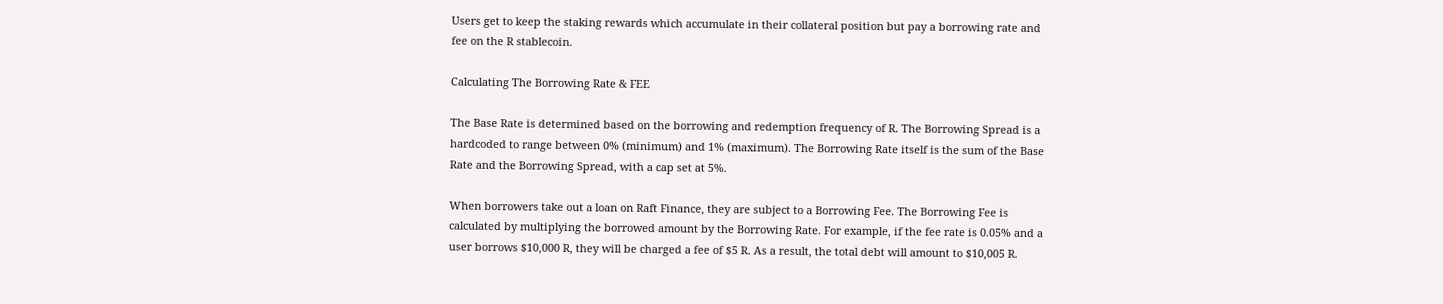Users get to keep the staking rewards which accumulate in their collateral position but pay a borrowing rate and fee on the R stablecoin.

Calculating The Borrowing Rate & FEE

The Base Rate is determined based on the borrowing and redemption frequency of R. The Borrowing Spread is a hardcoded to range between 0% (minimum) and 1% (maximum). The Borrowing Rate itself is the sum of the Base Rate and the Borrowing Spread, with a cap set at 5%.

When borrowers take out a loan on Raft Finance, they are subject to a Borrowing Fee. The Borrowing Fee is calculated by multiplying the borrowed amount by the Borrowing Rate. For example, if the fee rate is 0.05% and a user borrows $10,000 R, they will be charged a fee of $5 R. As a result, the total debt will amount to $10,005 R.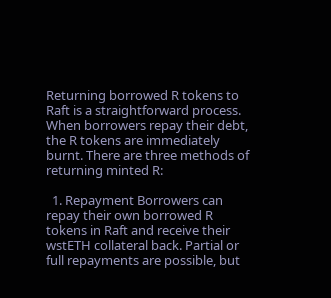Returning borrowed R tokens to Raft is a straightforward process. When borrowers repay their debt, the R tokens are immediately burnt. There are three methods of returning minted R:

  1. Repayment Borrowers can repay their own borrowed R tokens in Raft and receive their wstETH collateral back. Partial or full repayments are possible, but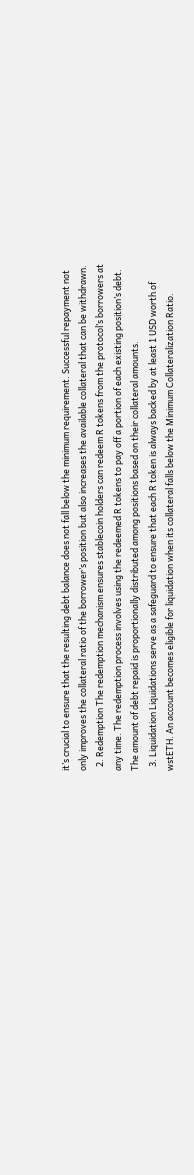it’s crucial to ensure that the resulting debt balance does not fall below the minimum requirement. Successful repayment not only improves the collateral ratio of the borrower’s position but also increases the available collateral that can be withdrawn.
  2. Redemption The redemption mechanism ensures stablecoin holders can redeem R tokens from the protocol’s borrowers at any time. The redemption process involves using the redeemed R tokens to pay off a portion of each existing position’s debt. The amount of debt repaid is proportionally distributed among positions based on their collateral amounts.
  3. Liquidation Liquidations serve as a safeguard to ensure that each R token is always backed by at least 1 USD worth of wstETH. An account becomes eligible for liquidation when its collateral falls below the Minimum Collateralization Ratio.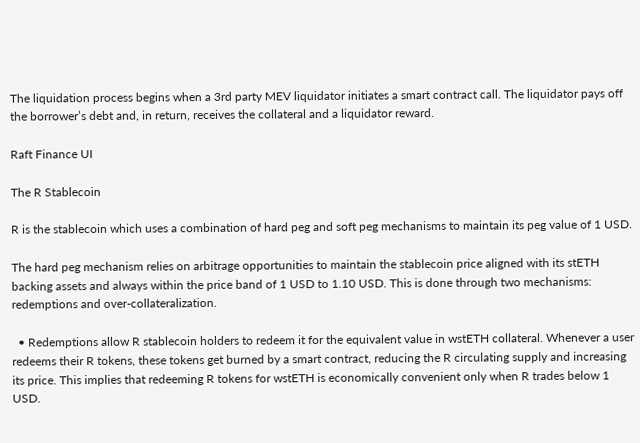The liquidation process begins when a 3rd party MEV liquidator initiates a smart contract call. The liquidator pays off the borrower’s debt and, in return, receives the collateral and a liquidator reward.

Raft Finance UI

The R Stablecoin

R is the stablecoin which uses a combination of hard peg and soft peg mechanisms to maintain its peg value of 1 USD.

The hard peg mechanism relies on arbitrage opportunities to maintain the stablecoin price aligned with its stETH backing assets and always within the price band of 1 USD to 1.10 USD. This is done through two mechanisms: redemptions and over-collateralization.

  • Redemptions allow R stablecoin holders to redeem it for the equivalent value in wstETH collateral. Whenever a user redeems their R tokens, these tokens get burned by a smart contract, reducing the R circulating supply and increasing its price. This implies that redeeming R tokens for wstETH is economically convenient only when R trades below 1 USD.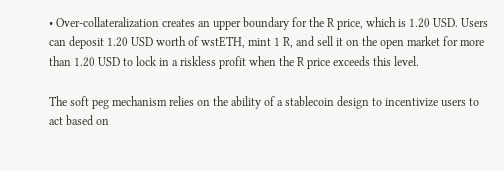• Over-collateralization creates an upper boundary for the R price, which is 1.20 USD. Users can deposit 1.20 USD worth of wstETH, mint 1 R, and sell it on the open market for more than 1.20 USD to lock in a riskless profit when the R price exceeds this level.

The soft peg mechanism relies on the ability of a stablecoin design to incentivize users to act based on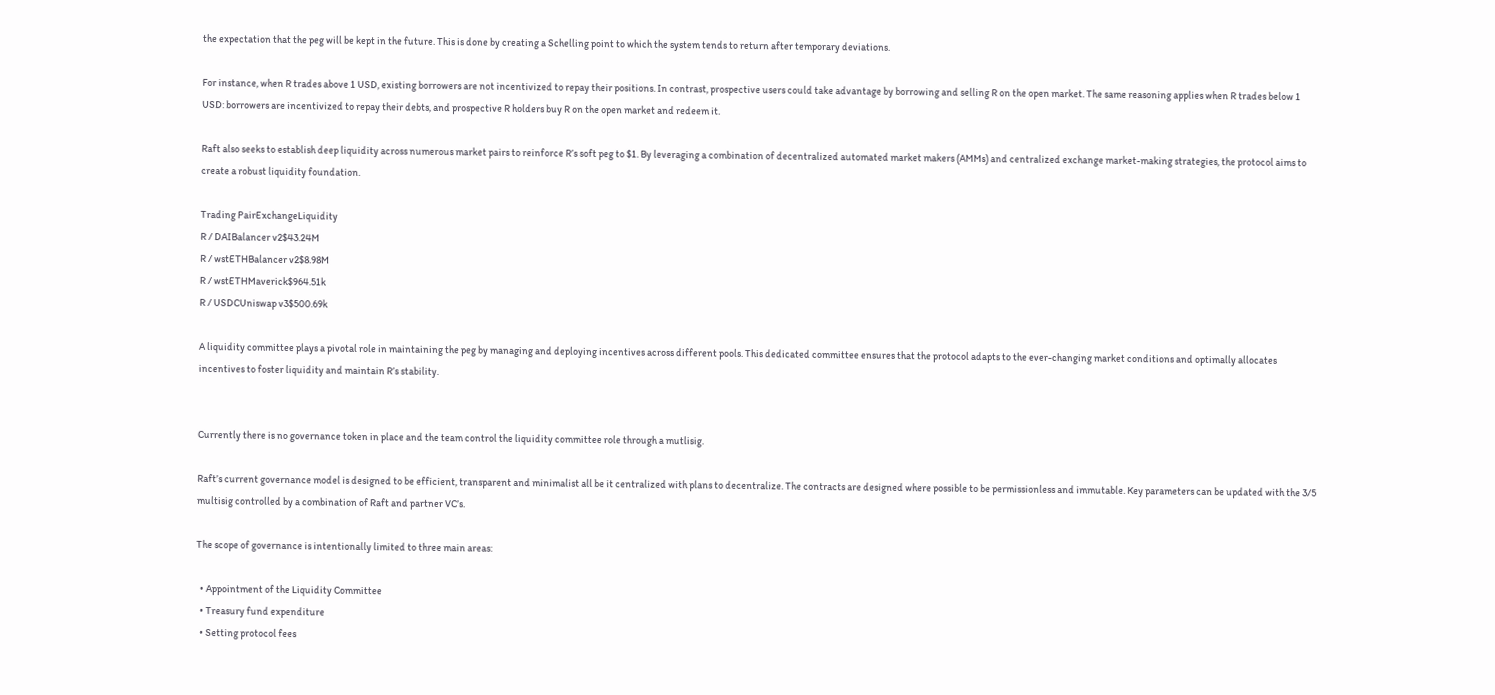the expectation that the peg will be kept in the future. This is done by creating a Schelling point to which the system tends to return after temporary deviations.

For instance, when R trades above 1 USD, existing borrowers are not incentivized to repay their positions. In contrast, prospective users could take advantage by borrowing and selling R on the open market. The same reasoning applies when R trades below 1 USD: borrowers are incentivized to repay their debts, and prospective R holders buy R on the open market and redeem it.

Raft also seeks to establish deep liquidity across numerous market pairs to reinforce R’s soft peg to $1. By leveraging a combination of decentralized automated market makers (AMMs) and centralized exchange market-making strategies, the protocol aims to create a robust liquidity foundation.

Trading PairExchangeLiquidity
R / DAIBalancer v2$43.24M
R / wstETHBalancer v2$8.98M
R / wstETHMaverick$964.51k
R / USDCUniswap v3$500.69k

A liquidity committee plays a pivotal role in maintaining the peg by managing and deploying incentives across different pools. This dedicated committee ensures that the protocol adapts to the ever-changing market conditions and optimally allocates incentives to foster liquidity and maintain R’s stability.


Currently there is no governance token in place and the team control the liquidity committee role through a mutlisig.

Raft’s current governance model is designed to be efficient, transparent and minimalist all be it centralized with plans to decentralize. The contracts are designed where possible to be permissionless and immutable. Key parameters can be updated with the 3/5 multisig controlled by a combination of Raft and partner VC’s.

The scope of governance is intentionally limited to three main areas:

  • Appointment of the Liquidity Committee
  • Treasury fund expenditure
  • Setting protocol fees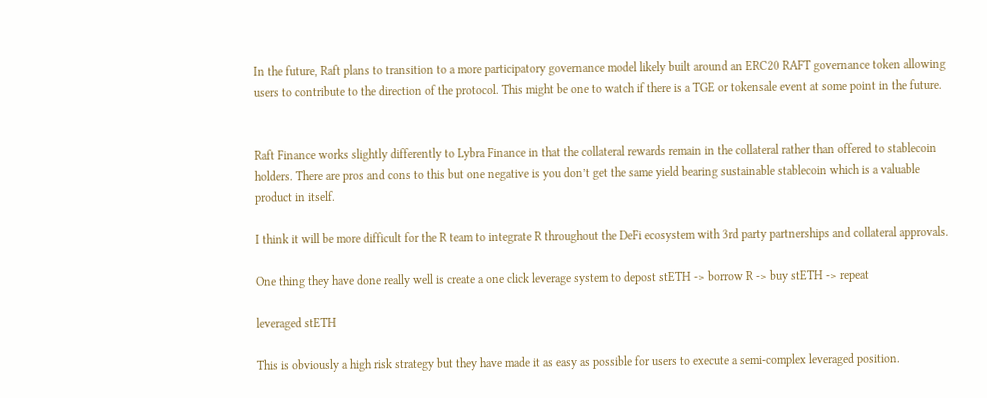In the future, Raft plans to transition to a more participatory governance model likely built around an ERC20 RAFT governance token allowing users to contribute to the direction of the protocol. This might be one to watch if there is a TGE or tokensale event at some point in the future.


Raft Finance works slightly differently to Lybra Finance in that the collateral rewards remain in the collateral rather than offered to stablecoin holders. There are pros and cons to this but one negative is you don’t get the same yield bearing sustainable stablecoin which is a valuable product in itself.

I think it will be more difficult for the R team to integrate R throughout the DeFi ecosystem with 3rd party partnerships and collateral approvals.

One thing they have done really well is create a one click leverage system to depost stETH -> borrow R -> buy stETH -> repeat

leveraged stETH

This is obviously a high risk strategy but they have made it as easy as possible for users to execute a semi-complex leveraged position.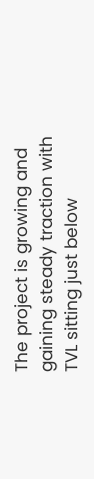The project is growing and gaining steady traction with TVL sitting just below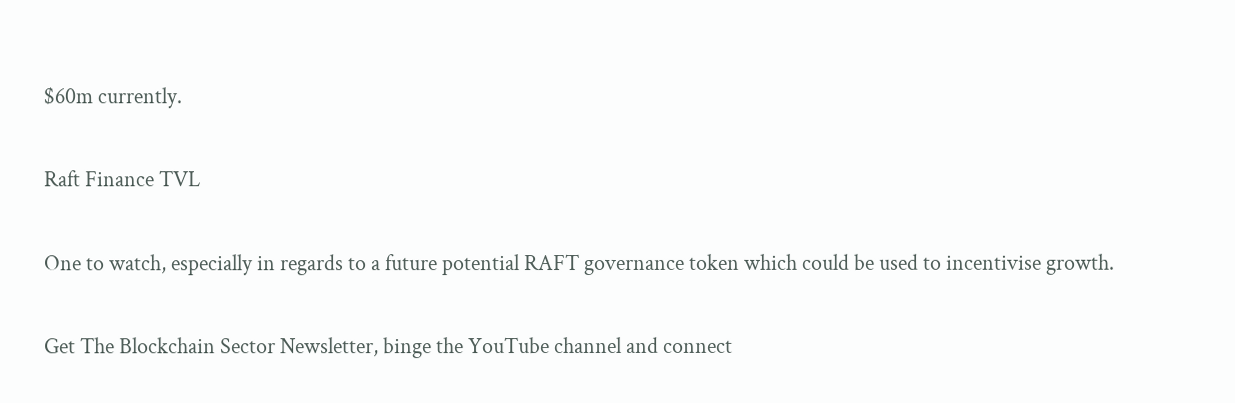$60m currently.

Raft Finance TVL

One to watch, especially in regards to a future potential RAFT governance token which could be used to incentivise growth.

Get The Blockchain Sector Newsletter, binge the YouTube channel and connect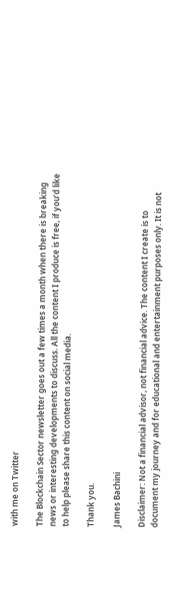with me on Twitter

The Blockchain Sector newsletter goes out a few times a month when there is breaking news or interesting developments to discuss. All the content I produce is free, if you’d like to help please share this content on social media.

Thank you.

James Bachini

Disclaimer: Not a financial advisor, not financial advice. The content I create is to document my journey and for educational and entertainment purposes only. It is not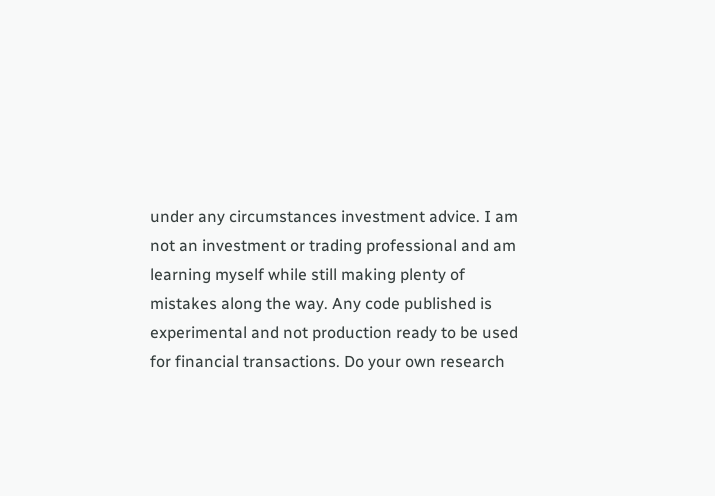under any circumstances investment advice. I am not an investment or trading professional and am learning myself while still making plenty of mistakes along the way. Any code published is experimental and not production ready to be used for financial transactions. Do your own research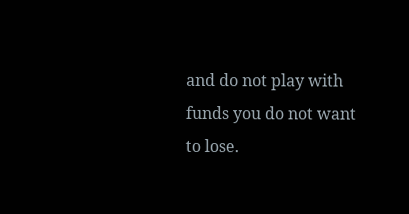and do not play with funds you do not want to lose.